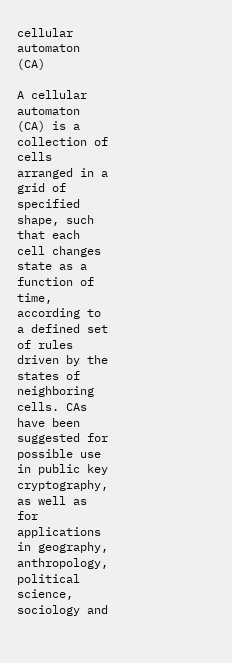cellular automaton (CA)

A cellular automaton (CA) is a collection of cells arranged in a grid of specified shape, such that each cell changes state as a function of time, according to a defined set of rules driven by the states of neighboring cells. CAs have been suggested for possible use in public key cryptography, as well as for applications in geography, anthropology, political science, sociology and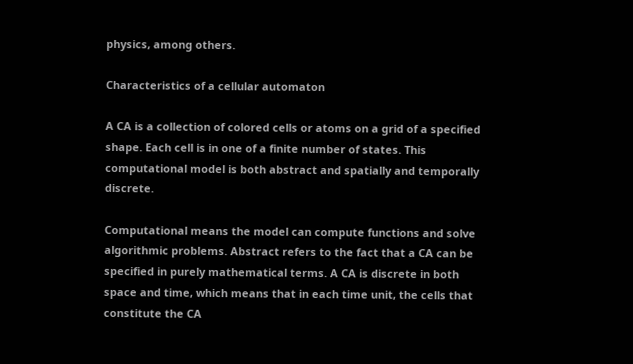physics, among others.

Characteristics of a cellular automaton

A CA is a collection of colored cells or atoms on a grid of a specified shape. Each cell is in one of a finite number of states. This computational model is both abstract and spatially and temporally discrete.

Computational means the model can compute functions and solve algorithmic problems. Abstract refers to the fact that a CA can be specified in purely mathematical terms. A CA is discrete in both space and time, which means that in each time unit, the cells that constitute the CA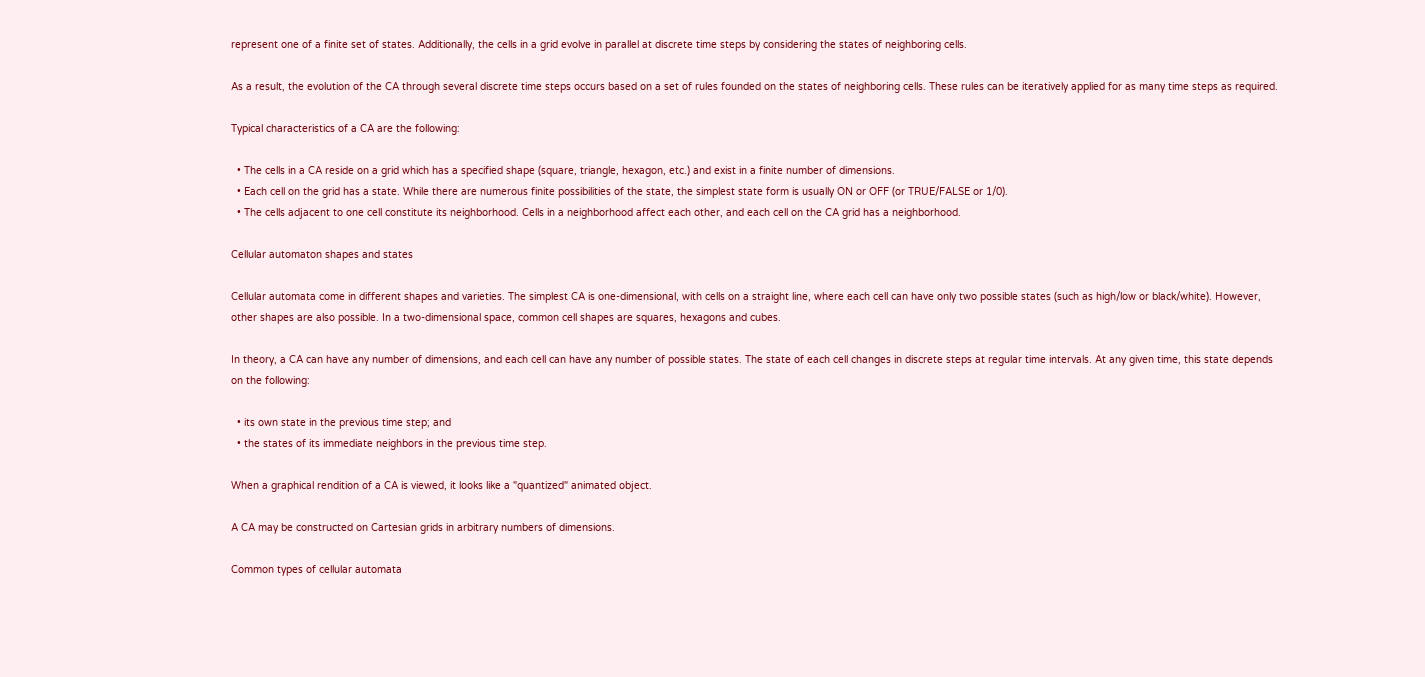represent one of a finite set of states. Additionally, the cells in a grid evolve in parallel at discrete time steps by considering the states of neighboring cells.

As a result, the evolution of the CA through several discrete time steps occurs based on a set of rules founded on the states of neighboring cells. These rules can be iteratively applied for as many time steps as required.

Typical characteristics of a CA are the following:

  • The cells in a CA reside on a grid which has a specified shape (square, triangle, hexagon, etc.) and exist in a finite number of dimensions.
  • Each cell on the grid has a state. While there are numerous finite possibilities of the state, the simplest state form is usually ON or OFF (or TRUE/FALSE or 1/0).
  • The cells adjacent to one cell constitute its neighborhood. Cells in a neighborhood affect each other, and each cell on the CA grid has a neighborhood.

Cellular automaton shapes and states

Cellular automata come in different shapes and varieties. The simplest CA is one-dimensional, with cells on a straight line, where each cell can have only two possible states (such as high/low or black/white). However, other shapes are also possible. In a two-dimensional space, common cell shapes are squares, hexagons and cubes.

In theory, a CA can have any number of dimensions, and each cell can have any number of possible states. The state of each cell changes in discrete steps at regular time intervals. At any given time, this state depends on the following:

  • its own state in the previous time step; and
  • the states of its immediate neighbors in the previous time step.

When a graphical rendition of a CA is viewed, it looks like a "quantized" animated object.

A CA may be constructed on Cartesian grids in arbitrary numbers of dimensions.

Common types of cellular automata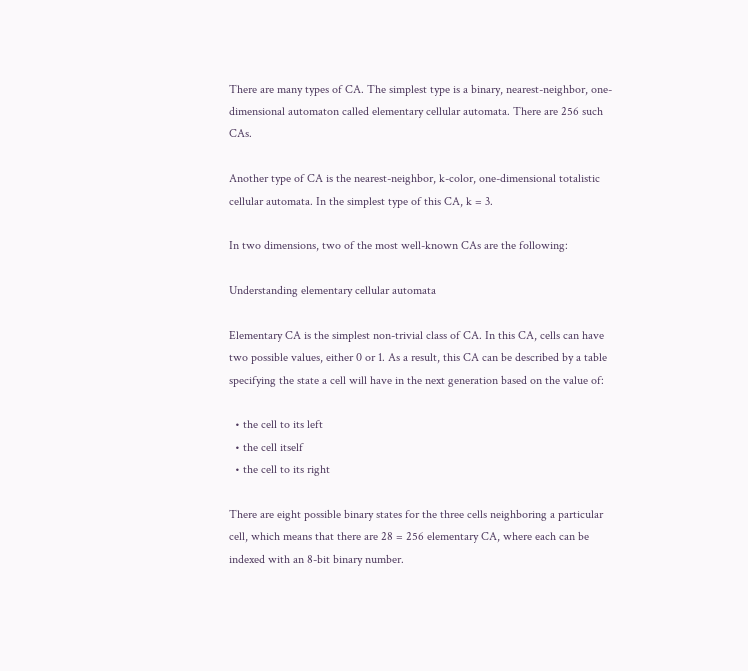There are many types of CA. The simplest type is a binary, nearest-neighbor, one-dimensional automaton called elementary cellular automata. There are 256 such CAs.

Another type of CA is the nearest-neighbor, k-color, one-dimensional totalistic cellular automata. In the simplest type of this CA, k = 3.

In two dimensions, two of the most well-known CAs are the following:

Understanding elementary cellular automata

Elementary CA is the simplest non-trivial class of CA. In this CA, cells can have two possible values, either 0 or 1. As a result, this CA can be described by a table specifying the state a cell will have in the next generation based on the value of:

  • the cell to its left
  • the cell itself
  • the cell to its right

There are eight possible binary states for the three cells neighboring a particular cell, which means that there are 28 = 256 elementary CA, where each can be indexed with an 8-bit binary number.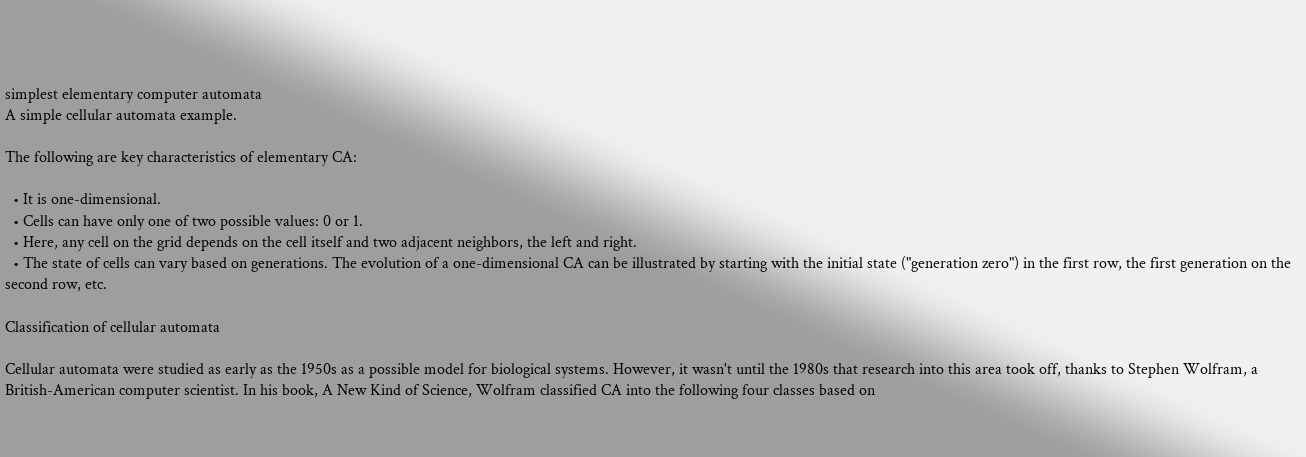simplest elementary computer automata
A simple cellular automata example.

The following are key characteristics of elementary CA:

  • It is one-dimensional.
  • Cells can have only one of two possible values: 0 or 1.
  • Here, any cell on the grid depends on the cell itself and two adjacent neighbors, the left and right.
  • The state of cells can vary based on generations. The evolution of a one-dimensional CA can be illustrated by starting with the initial state ("generation zero") in the first row, the first generation on the second row, etc.

Classification of cellular automata

Cellular automata were studied as early as the 1950s as a possible model for biological systems. However, it wasn't until the 1980s that research into this area took off, thanks to Stephen Wolfram, a British-American computer scientist. In his book, A New Kind of Science, Wolfram classified CA into the following four classes based on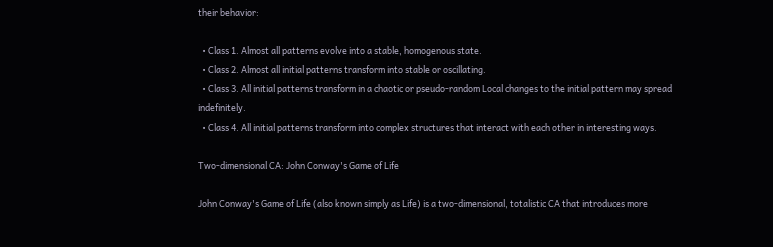their behavior:

  • Class 1. Almost all patterns evolve into a stable, homogenous state.
  • Class 2. Almost all initial patterns transform into stable or oscillating.
  • Class 3. All initial patterns transform in a chaotic or pseudo-random Local changes to the initial pattern may spread indefinitely.
  • Class 4. All initial patterns transform into complex structures that interact with each other in interesting ways.

Two-dimensional CA: John Conway's Game of Life

John Conway's Game of Life (also known simply as Life) is a two-dimensional, totalistic CA that introduces more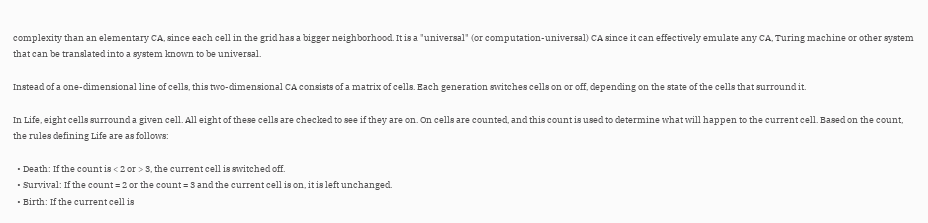complexity than an elementary CA, since each cell in the grid has a bigger neighborhood. It is a "universal" (or computation-universal) CA since it can effectively emulate any CA, Turing machine or other system that can be translated into a system known to be universal.

Instead of a one-dimensional line of cells, this two-dimensional CA consists of a matrix of cells. Each generation switches cells on or off, depending on the state of the cells that surround it.

In Life, eight cells surround a given cell. All eight of these cells are checked to see if they are on. On cells are counted, and this count is used to determine what will happen to the current cell. Based on the count, the rules defining Life are as follows:

  • Death: If the count is < 2 or > 3, the current cell is switched off.
  • Survival: If the count = 2 or the count = 3 and the current cell is on, it is left unchanged.
  • Birth: If the current cell is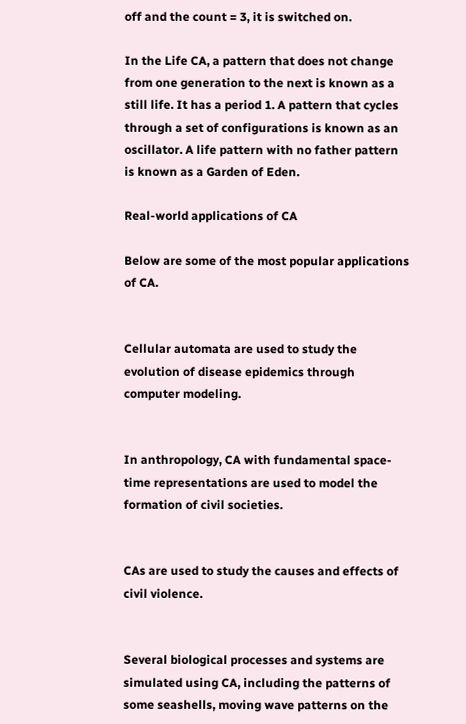off and the count = 3, it is switched on.

In the Life CA, a pattern that does not change from one generation to the next is known as a still life. It has a period 1. A pattern that cycles through a set of configurations is known as an oscillator. A life pattern with no father pattern is known as a Garden of Eden.

Real-world applications of CA

Below are some of the most popular applications of CA.


Cellular automata are used to study the evolution of disease epidemics through computer modeling.


In anthropology, CA with fundamental space-time representations are used to model the formation of civil societies.


CAs are used to study the causes and effects of civil violence.


Several biological processes and systems are simulated using CA, including the patterns of some seashells, moving wave patterns on the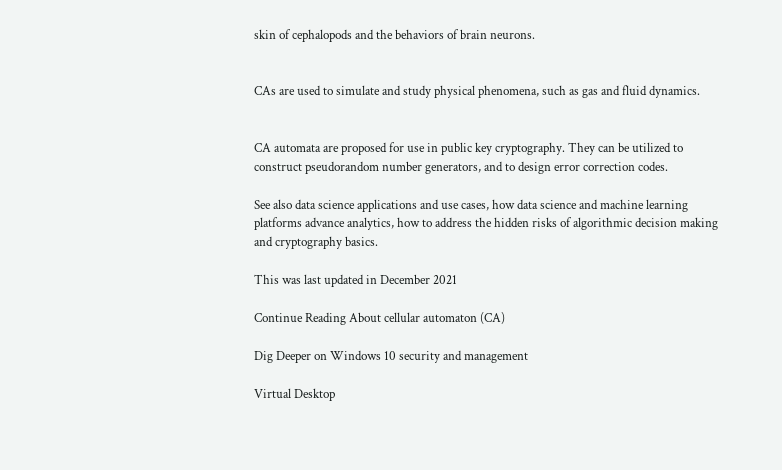skin of cephalopods and the behaviors of brain neurons.


CAs are used to simulate and study physical phenomena, such as gas and fluid dynamics.


CA automata are proposed for use in public key cryptography. They can be utilized to construct pseudorandom number generators, and to design error correction codes.

See also data science applications and use cases, how data science and machine learning platforms advance analytics, how to address the hidden risks of algorithmic decision making and cryptography basics.

This was last updated in December 2021

Continue Reading About cellular automaton (CA)

Dig Deeper on Windows 10 security and management

Virtual Desktop